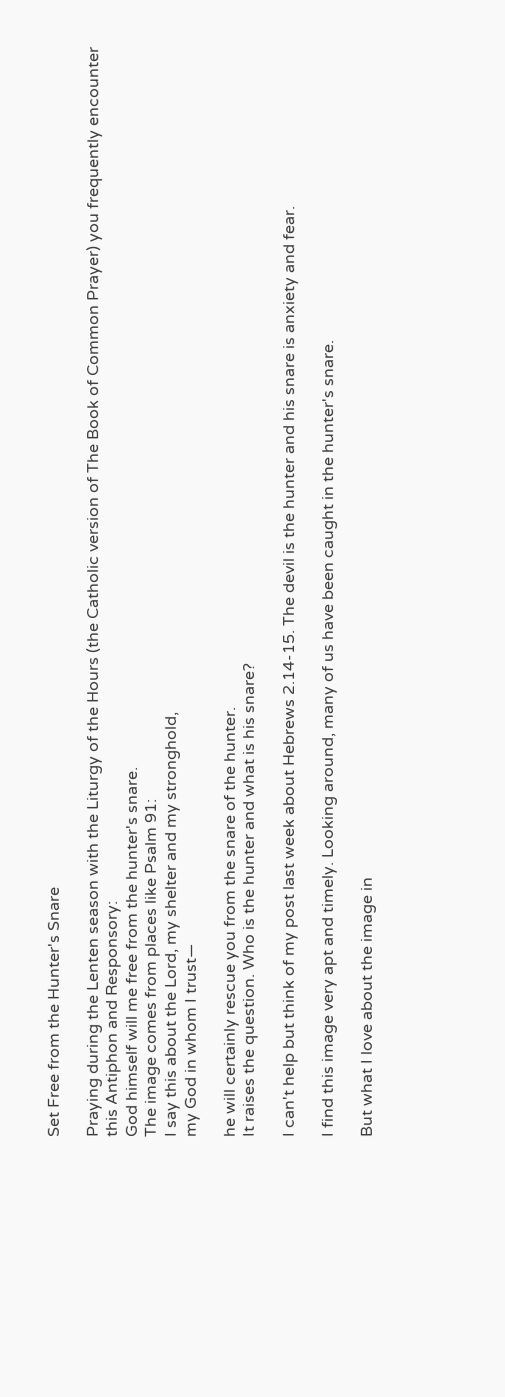Set Free from the Hunter's Snare

Praying during the Lenten season with the Liturgy of the Hours (the Catholic version of The Book of Common Prayer) you frequently encounter this Antiphon and Responsory:
God himself will me free from the hunter's snare.
The image comes from places like Psalm 91:
I say this about the Lord, my shelter and my stronghold,
my God in whom I trust—

he will certainly rescue you from the snare of the hunter.
It raises the question. Who is the hunter and what is his snare?

I can't help but think of my post last week about Hebrews 2.14-15. The devil is the hunter and his snare is anxiety and fear.

I find this image very apt and timely. Looking around, many of us have been caught in the hunter's snare.

But what I love about the image in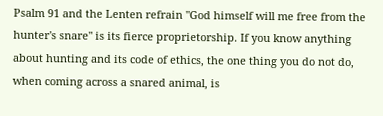Psalm 91 and the Lenten refrain "God himself will me free from the hunter's snare" is its fierce proprietorship. If you know anything about hunting and its code of ethics, the one thing you do not do, when coming across a snared animal, is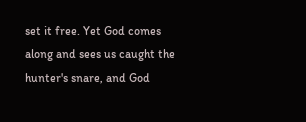set it free. Yet God comes along and sees us caught the hunter's snare, and God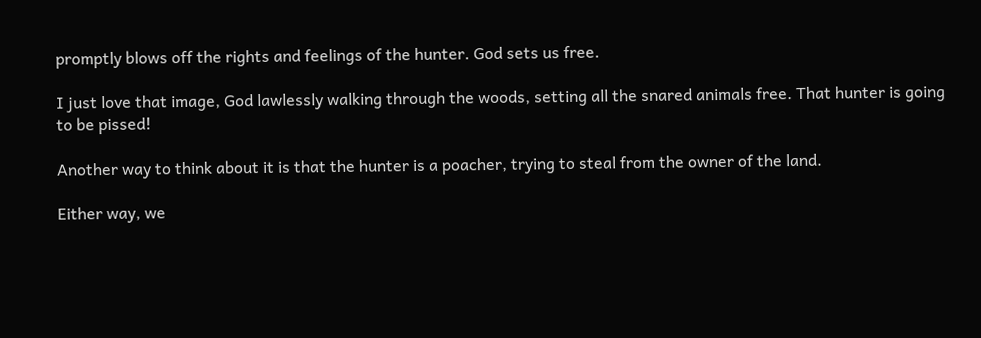promptly blows off the rights and feelings of the hunter. God sets us free.

I just love that image, God lawlessly walking through the woods, setting all the snared animals free. That hunter is going to be pissed!

Another way to think about it is that the hunter is a poacher, trying to steal from the owner of the land.

Either way, we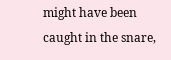might have been caught in the snare,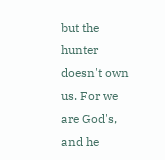but the hunter doesn't own us. For we are God's, and he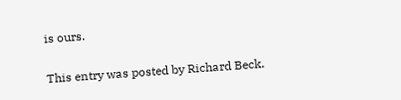is ours.

This entry was posted by Richard Beck.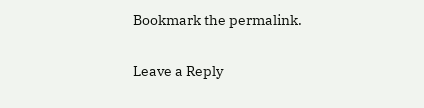Bookmark the permalink.

Leave a Reply